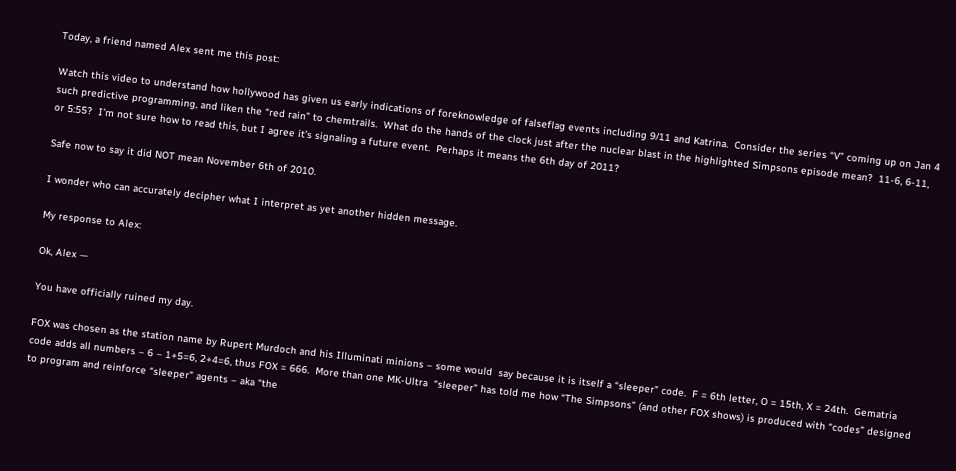Today, a friend named Alex sent me this post:

Watch this video to understand how hollywood has given us early indications of foreknowledge of falseflag events including 9/11 and Katrina.  Consider the series “V” coming up on Jan 4 such predictive programming, and liken the “red rain” to chemtrails.  What do the hands of the clock just after the nuclear blast in the highlighted Simpsons episode mean?  11-6, 6-11, or 5:55?  I’m not sure how to read this, but I agree it’s signaling a future event.  Perhaps it means the 6th day of 2011?

Safe now to say it did NOT mean November 6th of 2010.

I wonder who can accurately decipher what I interpret as yet another hidden message.

My response to Alex:

Ok, Alex —

You have officially ruined my day.

FOX was chosen as the station name by Rupert Murdoch and his Illuminati minions – some would  say because it is itself a “sleeper” code.  F = 6th letter, O = 15th, X = 24th.  Gematria code adds all numbers – 6 – 1+5=6, 2+4=6, thus FOX = 666.  More than one MK-Ultra  “sleeper” has told me how “The Simpsons” (and other FOX shows) is produced with “codes” designed to program and reinforce “sleeper” agents – aka “the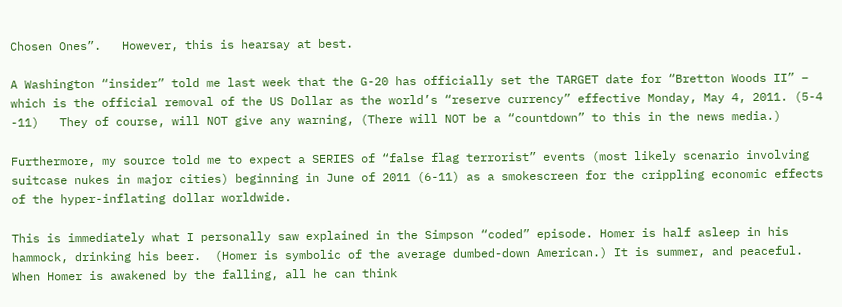Chosen Ones”.   However, this is hearsay at best.

A Washington “insider” told me last week that the G-20 has officially set the TARGET date for “Bretton Woods II” – which is the official removal of the US Dollar as the world’s “reserve currency” effective Monday, May 4, 2011. (5-4 -11)   They of course, will NOT give any warning, (There will NOT be a “countdown” to this in the news media.)

Furthermore, my source told me to expect a SERIES of “false flag terrorist” events (most likely scenario involving suitcase nukes in major cities) beginning in June of 2011 (6-11) as a smokescreen for the crippling economic effects of the hyper-inflating dollar worldwide.

This is immediately what I personally saw explained in the Simpson “coded” episode. Homer is half asleep in his hammock, drinking his beer.  (Homer is symbolic of the average dumbed-down American.) It is summer, and peaceful.  When Homer is awakened by the falling, all he can think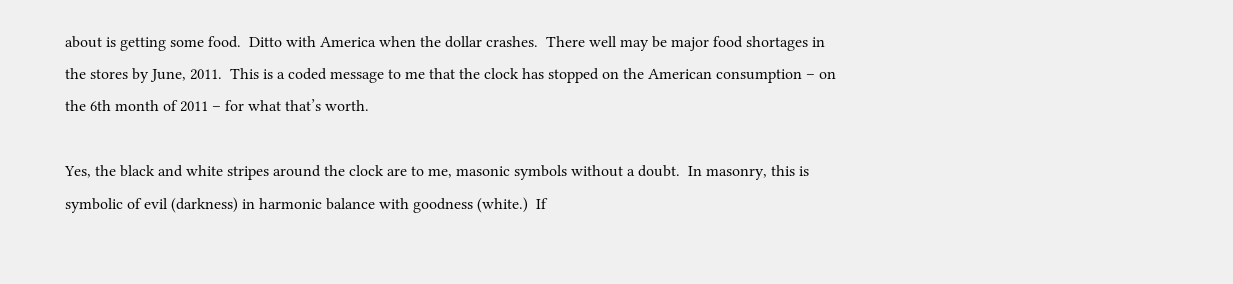about is getting some food.  Ditto with America when the dollar crashes.  There well may be major food shortages in the stores by June, 2011.  This is a coded message to me that the clock has stopped on the American consumption – on the 6th month of 2011 – for what that’s worth.

Yes, the black and white stripes around the clock are to me, masonic symbols without a doubt.  In masonry, this is symbolic of evil (darkness) in harmonic balance with goodness (white.)  If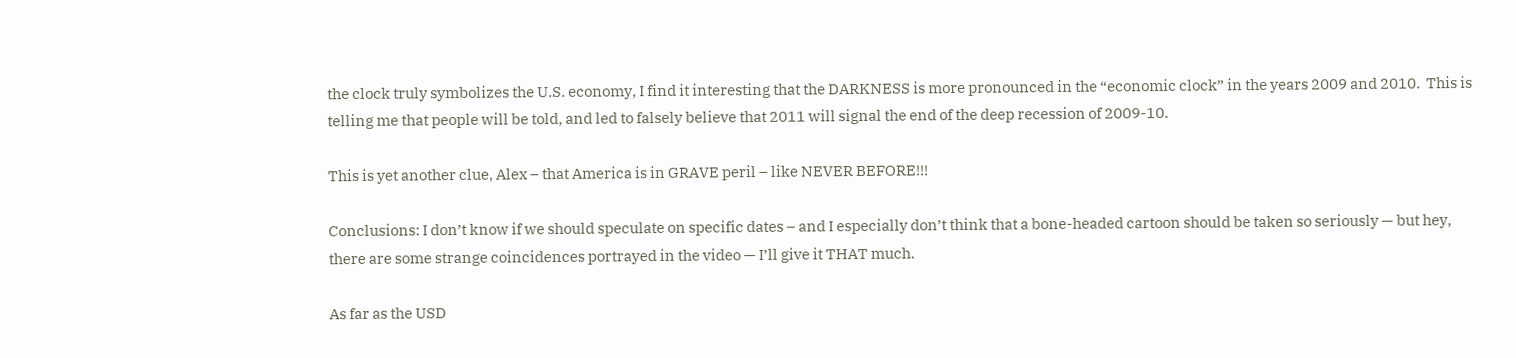the clock truly symbolizes the U.S. economy, I find it interesting that the DARKNESS is more pronounced in the “economic clock” in the years 2009 and 2010.  This is telling me that people will be told, and led to falsely believe that 2011 will signal the end of the deep recession of 2009-10.

This is yet another clue, Alex – that America is in GRAVE peril – like NEVER BEFORE!!!

Conclusions: I don’t know if we should speculate on specific dates – and I especially don’t think that a bone-headed cartoon should be taken so seriously — but hey, there are some strange coincidences portrayed in the video — I’ll give it THAT much.

As far as the USD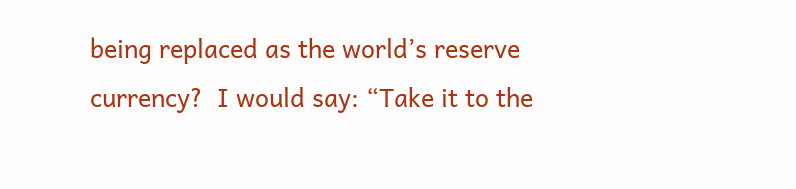being replaced as the world’s reserve currency?  I would say: “Take it to the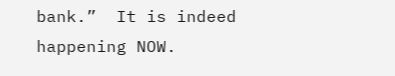bank.”  It is indeed happening NOW.